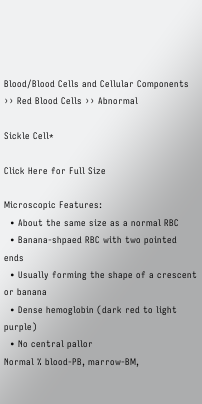Blood/Blood Cells and Cellular Components ›› Red Blood Cells ›› Abnormal

Sickle Cell*

Click Here for Full Size

Microscopic Features:
  • About the same size as a normal RBC
  • Banana-shpaed RBC with two pointed ends
  • Usually forming the shape of a crescent or banana
  • Dense hemoglobin (dark red to light purple)
  • No central pallor
Normal % blood-PB, marrow-BM,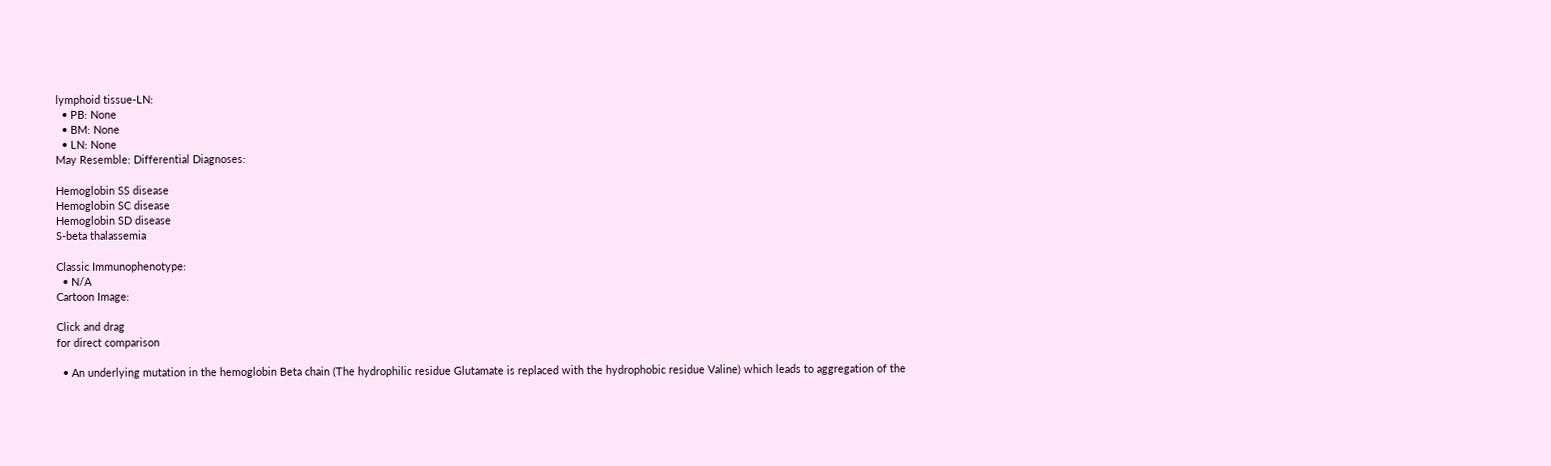lymphoid tissue-LN:
  • PB: None
  • BM: None
  • LN: None
May Resemble: Differential Diagnoses:

Hemoglobin SS disease
Hemoglobin SC disease
Hemoglobin SD disease
S-beta thalassemia

Classic Immunophenotype:
  • N/A
Cartoon Image:

Click and drag
for direct comparison

  • An underlying mutation in the hemoglobin Beta chain (The hydrophilic residue Glutamate is replaced with the hydrophobic residue Valine) which leads to aggregation of the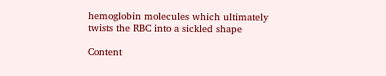hemoglobin molecules which ultimately twists the RBC into a sickled shape

Content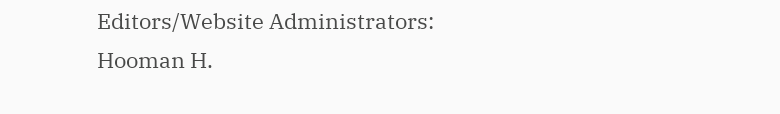Editors/Website Administrators:
Hooman H.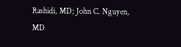Rashidi, MD; John C. Nguyen, MD